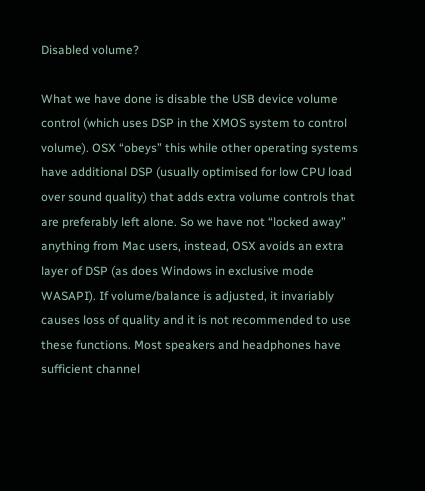Disabled volume?

What we have done is disable the USB device volume control (which uses DSP in the XMOS system to control volume). OSX “obeys” this while other operating systems have additional DSP (usually optimised for low CPU load over sound quality) that adds extra volume controls that are preferably left alone. So we have not “locked away” anything from Mac users, instead, OSX avoids an extra layer of DSP (as does Windows in exclusive mode WASAPI). If volume/balance is adjusted, it invariably causes loss of quality and it is not recommended to use these functions. Most speakers and headphones have sufficient channel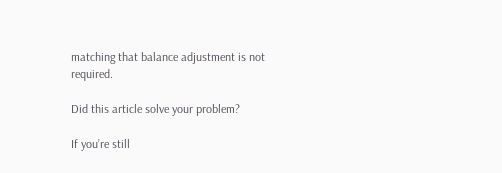matching that balance adjustment is not required.

Did this article solve your problem?

If you’re still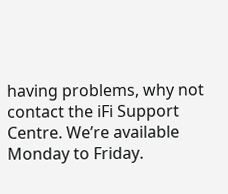having problems, why not contact the iFi Support Centre. We’re available Monday to Friday.